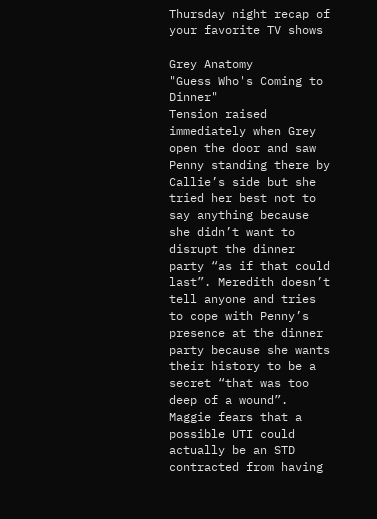Thursday night recap of your favorite TV shows

Grey Anatomy
"Guess Who's Coming to Dinner"
Tension raised immediately when Grey open the door and saw Penny standing there by Callie’s side but she tried her best not to say anything because she didn’t want to disrupt the dinner party “as if that could last”. Meredith doesn’t tell anyone and tries to cope with Penny’s presence at the dinner party because she wants their history to be a secret “that was too deep of a wound”. Maggie fears that a possible UTI could actually be an STD contracted from having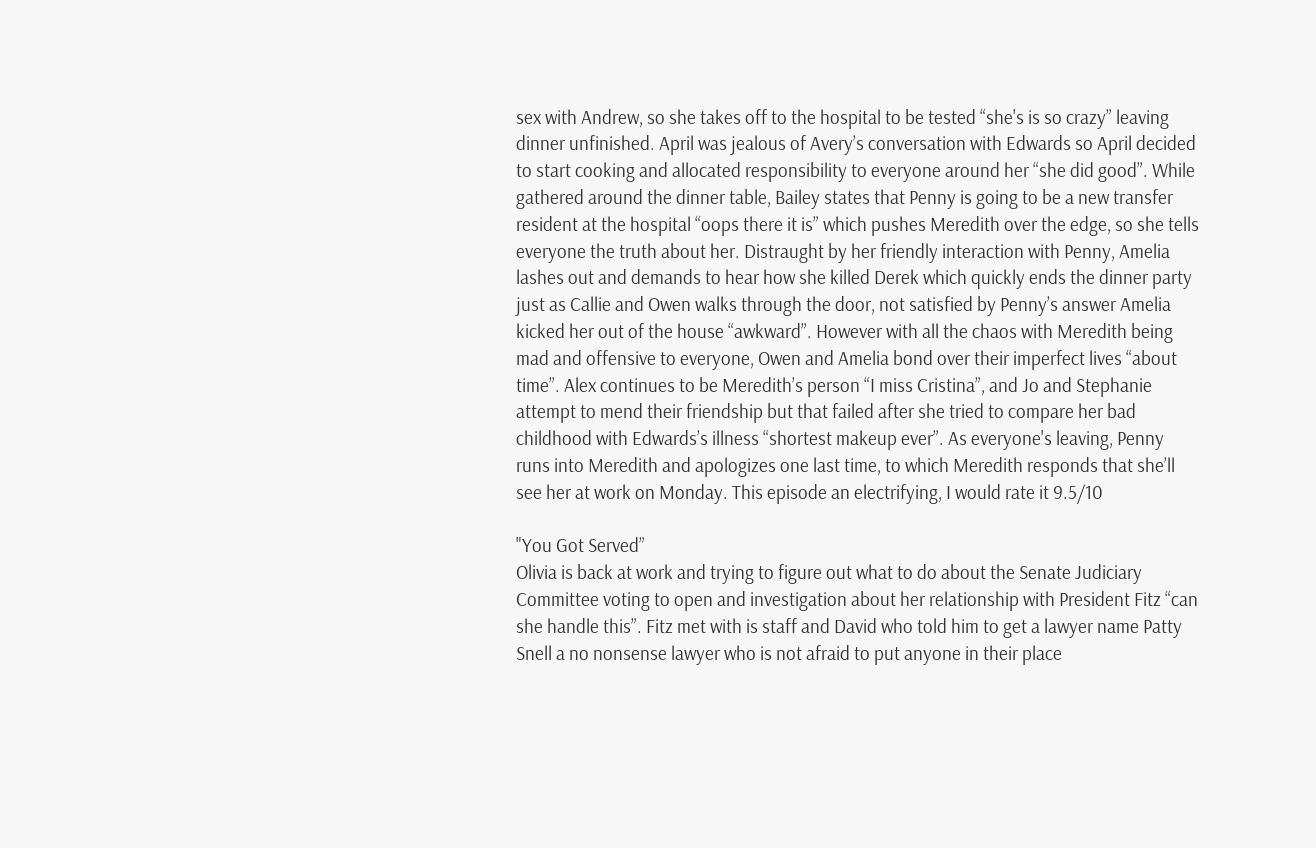sex with Andrew, so she takes off to the hospital to be tested “she's is so crazy” leaving dinner unfinished. April was jealous of Avery’s conversation with Edwards so April decided to start cooking and allocated responsibility to everyone around her “she did good”. While gathered around the dinner table, Bailey states that Penny is going to be a new transfer resident at the hospital “oops there it is” which pushes Meredith over the edge, so she tells everyone the truth about her. Distraught by her friendly interaction with Penny, Amelia lashes out and demands to hear how she killed Derek which quickly ends the dinner party just as Callie and Owen walks through the door, not satisfied by Penny’s answer Amelia kicked her out of the house “awkward”. However with all the chaos with Meredith being mad and offensive to everyone, Owen and Amelia bond over their imperfect lives “about time”. Alex continues to be Meredith’s person “I miss Cristina”, and Jo and Stephanie attempt to mend their friendship but that failed after she tried to compare her bad childhood with Edwards’s illness “shortest makeup ever”. As everyone's leaving, Penny runs into Meredith and apologizes one last time, to which Meredith responds that she’ll see her at work on Monday. This episode an electrifying, I would rate it 9.5/10

"You Got Served”
Olivia is back at work and trying to figure out what to do about the Senate Judiciary Committee voting to open and investigation about her relationship with President Fitz “can she handle this”. Fitz met with is staff and David who told him to get a lawyer name Patty Snell a no nonsense lawyer who is not afraid to put anyone in their place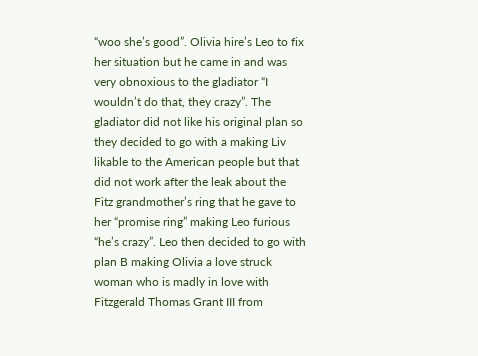“woo she’s good”. Olivia hire’s Leo to fix her situation but he came in and was very obnoxious to the gladiator “I wouldn’t do that, they crazy”. The gladiator did not like his original plan so they decided to go with a making Liv likable to the American people but that did not work after the leak about the Fitz grandmother’s ring that he gave to her “promise ring” making Leo furious “he’s crazy”. Leo then decided to go with plan B making Olivia a love struck woman who is madly in love with Fitzgerald Thomas Grant III from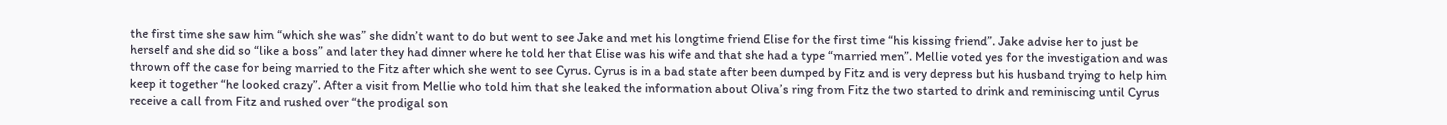the first time she saw him “which she was” she didn’t want to do but went to see Jake and met his longtime friend Elise for the first time “his kissing friend”. Jake advise her to just be herself and she did so “like a boss” and later they had dinner where he told her that Elise was his wife and that she had a type “married men”. Mellie voted yes for the investigation and was thrown off the case for being married to the Fitz after which she went to see Cyrus. Cyrus is in a bad state after been dumped by Fitz and is very depress but his husband trying to help him keep it together “he looked crazy”. After a visit from Mellie who told him that she leaked the information about Oliva’s ring from Fitz the two started to drink and reminiscing until Cyrus receive a call from Fitz and rushed over “the prodigal son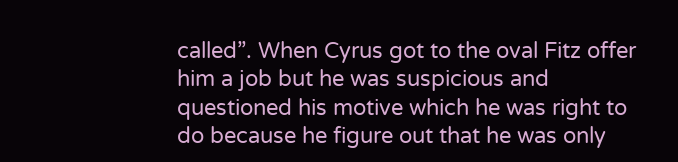called”. When Cyrus got to the oval Fitz offer him a job but he was suspicious and questioned his motive which he was right to do because he figure out that he was only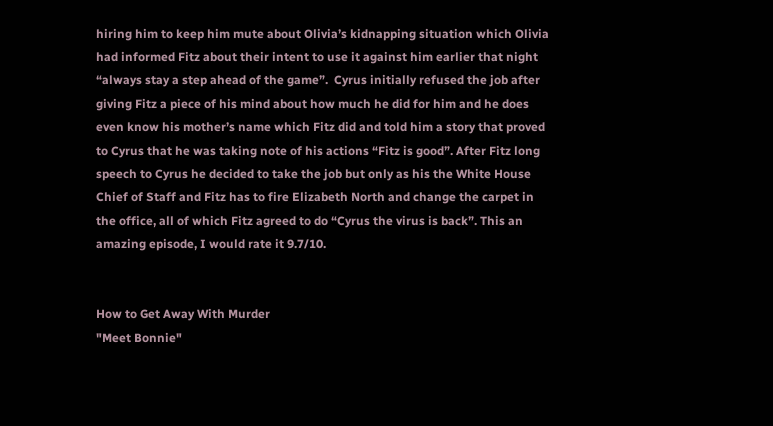hiring him to keep him mute about Olivia’s kidnapping situation which Olivia had informed Fitz about their intent to use it against him earlier that night “always stay a step ahead of the game”.  Cyrus initially refused the job after giving Fitz a piece of his mind about how much he did for him and he does even know his mother’s name which Fitz did and told him a story that proved to Cyrus that he was taking note of his actions “Fitz is good”. After Fitz long speech to Cyrus he decided to take the job but only as his the White House Chief of Staff and Fitz has to fire Elizabeth North and change the carpet in the office, all of which Fitz agreed to do “Cyrus the virus is back”. This an amazing episode, I would rate it 9.7/10.


How to Get Away With Murder
"Meet Bonnie"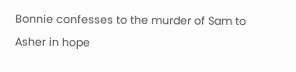Bonnie confesses to the murder of Sam to Asher in hope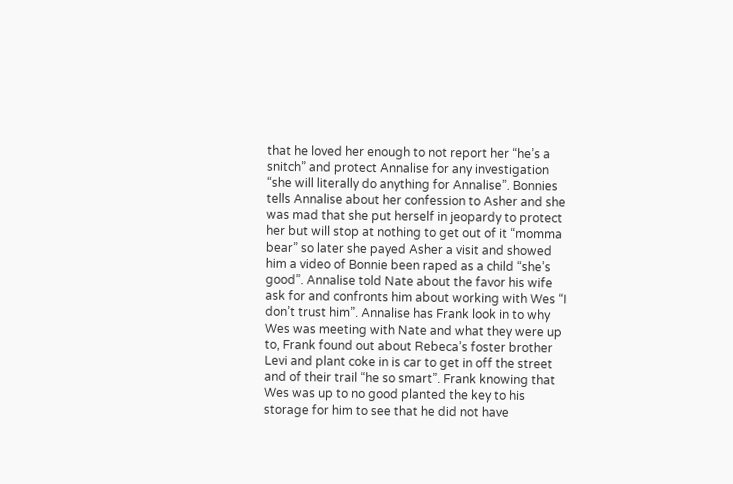that he loved her enough to not report her “he’s a snitch” and protect Annalise for any investigation “she will literally do anything for Annalise”. Bonnies tells Annalise about her confession to Asher and she was mad that she put herself in jeopardy to protect her but will stop at nothing to get out of it “momma bear” so later she payed Asher a visit and showed him a video of Bonnie been raped as a child “she’s good”. Annalise told Nate about the favor his wife ask for and confronts him about working with Wes “I don’t trust him”. Annalise has Frank look in to why Wes was meeting with Nate and what they were up to, Frank found out about Rebeca’s foster brother Levi and plant coke in is car to get in off the street and of their trail “he so smart”. Frank knowing that Wes was up to no good planted the key to his storage for him to see that he did not have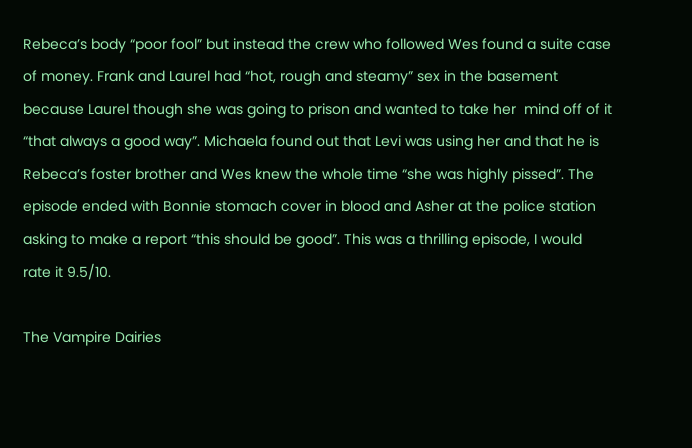Rebeca’s body “poor fool” but instead the crew who followed Wes found a suite case of money. Frank and Laurel had “hot, rough and steamy” sex in the basement because Laurel though she was going to prison and wanted to take her  mind off of it “that always a good way”. Michaela found out that Levi was using her and that he is Rebeca’s foster brother and Wes knew the whole time “she was highly pissed”. The episode ended with Bonnie stomach cover in blood and Asher at the police station asking to make a report “this should be good”. This was a thrilling episode, I would rate it 9.5/10.

The Vampire Dairies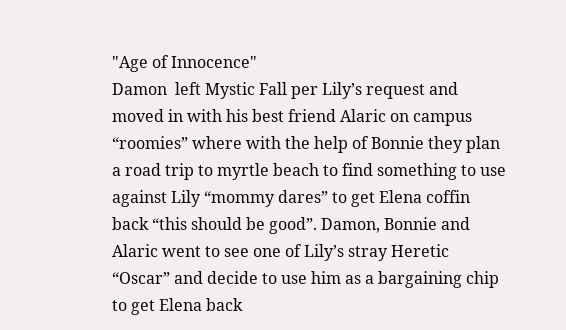"Age of Innocence"
Damon  left Mystic Fall per Lily’s request and moved in with his best friend Alaric on campus “roomies” where with the help of Bonnie they plan a road trip to myrtle beach to find something to use against Lily “mommy dares” to get Elena coffin back “this should be good”. Damon, Bonnie and Alaric went to see one of Lily’s stray Heretic “Oscar” and decide to use him as a bargaining chip to get Elena back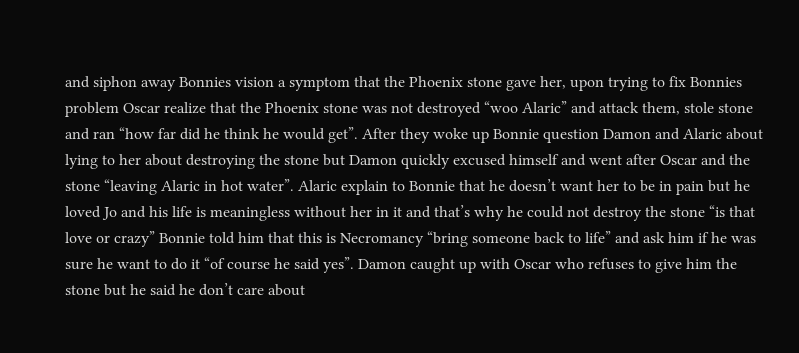and siphon away Bonnies vision a symptom that the Phoenix stone gave her, upon trying to fix Bonnies problem Oscar realize that the Phoenix stone was not destroyed “woo Alaric” and attack them, stole stone and ran “how far did he think he would get”. After they woke up Bonnie question Damon and Alaric about lying to her about destroying the stone but Damon quickly excused himself and went after Oscar and the stone “leaving Alaric in hot water”. Alaric explain to Bonnie that he doesn’t want her to be in pain but he loved Jo and his life is meaningless without her in it and that’s why he could not destroy the stone “is that love or crazy” Bonnie told him that this is Necromancy “bring someone back to life” and ask him if he was sure he want to do it “of course he said yes”. Damon caught up with Oscar who refuses to give him the stone but he said he don’t care about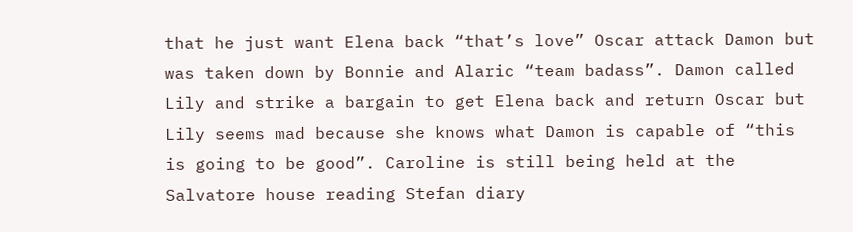that he just want Elena back “that’s love” Oscar attack Damon but was taken down by Bonnie and Alaric “team badass”. Damon called Lily and strike a bargain to get Elena back and return Oscar but Lily seems mad because she knows what Damon is capable of “this is going to be good”. Caroline is still being held at the Salvatore house reading Stefan diary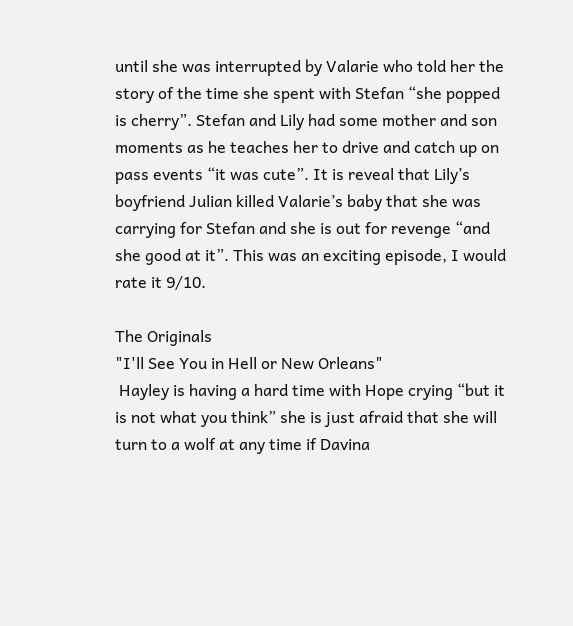until she was interrupted by Valarie who told her the story of the time she spent with Stefan “she popped is cherry”. Stefan and Lily had some mother and son moments as he teaches her to drive and catch up on pass events “it was cute”. It is reveal that Lily’s boyfriend Julian killed Valarie’s baby that she was carrying for Stefan and she is out for revenge “and she good at it”. This was an exciting episode, I would rate it 9/10.

The Originals
"I'll See You in Hell or New Orleans"
 Hayley is having a hard time with Hope crying “but it is not what you think” she is just afraid that she will turn to a wolf at any time if Davina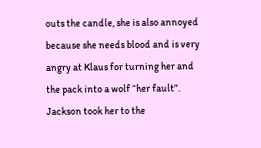outs the candle, she is also annoyed because she needs blood and is very angry at Klaus for turning her and the pack into a wolf “her fault”. Jackson took her to the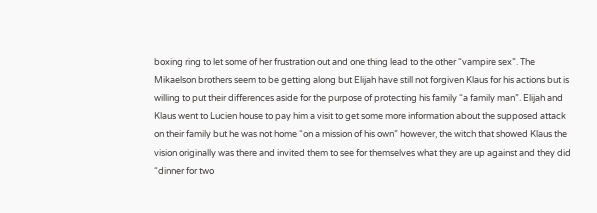boxing ring to let some of her frustration out and one thing lead to the other “vampire sex”. The Mikaelson brothers seem to be getting along but Elijah have still not forgiven Klaus for his actions but is willing to put their differences aside for the purpose of protecting his family “a family man”. Elijah and Klaus went to Lucien house to pay him a visit to get some more information about the supposed attack on their family but he was not home “on a mission of his own” however, the witch that showed Klaus the vision originally was there and invited them to see for themselves what they are up against and they did “dinner for two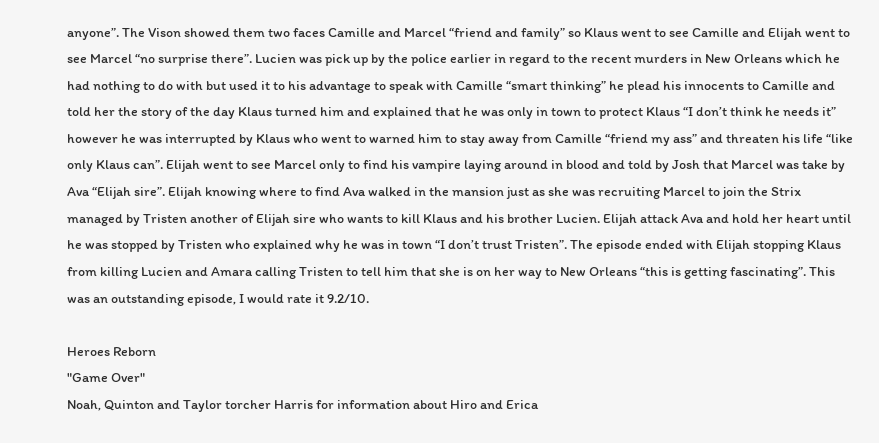anyone”. The Vison showed them two faces Camille and Marcel “friend and family” so Klaus went to see Camille and Elijah went to see Marcel “no surprise there”. Lucien was pick up by the police earlier in regard to the recent murders in New Orleans which he had nothing to do with but used it to his advantage to speak with Camille “smart thinking” he plead his innocents to Camille and told her the story of the day Klaus turned him and explained that he was only in town to protect Klaus “I don’t think he needs it” however he was interrupted by Klaus who went to warned him to stay away from Camille “friend my ass” and threaten his life “like only Klaus can”. Elijah went to see Marcel only to find his vampire laying around in blood and told by Josh that Marcel was take by Ava “Elijah sire”. Elijah knowing where to find Ava walked in the mansion just as she was recruiting Marcel to join the Strix managed by Tristen another of Elijah sire who wants to kill Klaus and his brother Lucien. Elijah attack Ava and hold her heart until he was stopped by Tristen who explained why he was in town “I don’t trust Tristen”. The episode ended with Elijah stopping Klaus from killing Lucien and Amara calling Tristen to tell him that she is on her way to New Orleans “this is getting fascinating”. This was an outstanding episode, I would rate it 9.2/10.

Heroes Reborn
"Game Over"
Noah, Quinton and Taylor torcher Harris for information about Hiro and Erica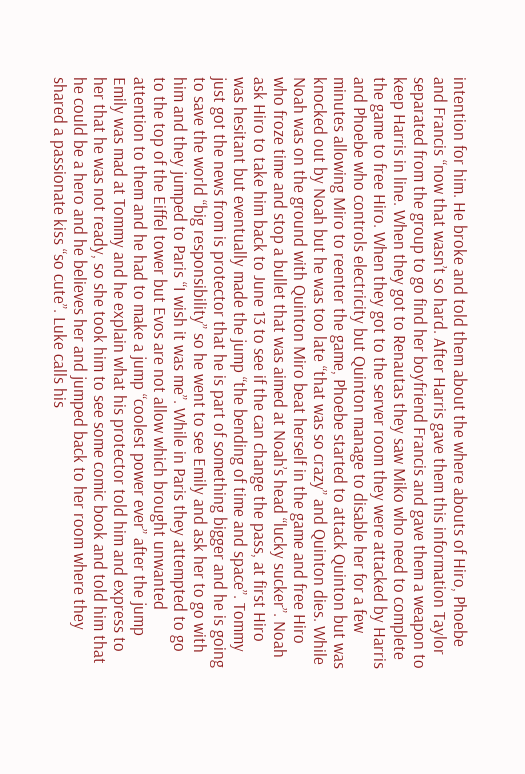intention for him. He broke and told them about the where abouts of Hiro, Phoebe and Francis “now that wasn’t so hard. After Harris gave them this information Taylor separated from the group to go find her boyfriend Francis and gave them a weapon to keep Harris in line. When they got to Renautas they saw Miko who need to complete the game to free Hiro. When they got to the server room they were attacked by Harris and Phoebe who controls electricity but Quinton manage to disable her for a few minutes allowing Miro to reenter the game, Phoebe started to attack Quinton but was knocked out by Noah but he was too late “that was so crazy” and Quinton dies. While Noah was on the ground with Quinton Miro beat herself in the game and free Hiro who froze time and stop a bullet that was aimed at Noah’s head “lucky sucker”. Noah ask Hiro to take him back to June 13 to see if the can change the pass, at first Hiro was hesitant but eventually made the jump “the bending of time and space”. Tommy just got the news from is protector that he is part of something bigger and he is going to save the world “big responsibility” so he went to see Emily and ask her to go with him and they jumped to Paris “I wish it was me”. While in Paris they attempted to go to the top of the Eiffel tower but Evos are not allow which brought unwanted attention to them and he had to make a jump “coolest power ever” after the jump Emily was mad at Tommy and he explain what his protector told him and express to her that he was not ready, so she took him to see some comic book and told him that he could be a hero and he believes her and jumped back to her room where they shared a passionate kiss “so cute”. Luke calls his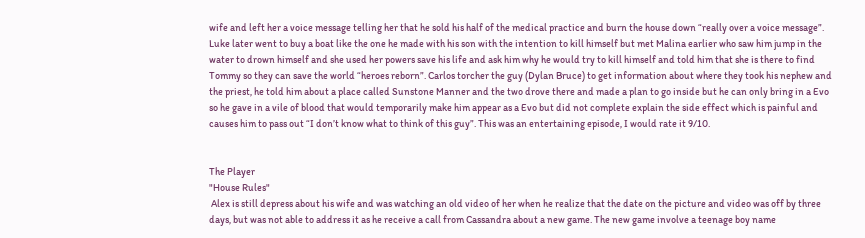wife and left her a voice message telling her that he sold his half of the medical practice and burn the house down “really over a voice message”. Luke later went to buy a boat like the one he made with his son with the intention to kill himself but met Malina earlier who saw him jump in the water to drown himself and she used her powers save his life and ask him why he would try to kill himself and told him that she is there to find Tommy so they can save the world “heroes reborn”. Carlos torcher the guy (Dylan Bruce) to get information about where they took his nephew and the priest, he told him about a place called Sunstone Manner and the two drove there and made a plan to go inside but he can only bring in a Evo so he gave in a vile of blood that would temporarily make him appear as a Evo but did not complete explain the side effect which is painful and causes him to pass out “I don’t know what to think of this guy”. This was an entertaining episode, I would rate it 9/10.


The Player
"House Rules"
 Alex is still depress about his wife and was watching an old video of her when he realize that the date on the picture and video was off by three days, but was not able to address it as he receive a call from Cassandra about a new game. The new game involve a teenage boy name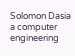Solomon Dasia a computer engineering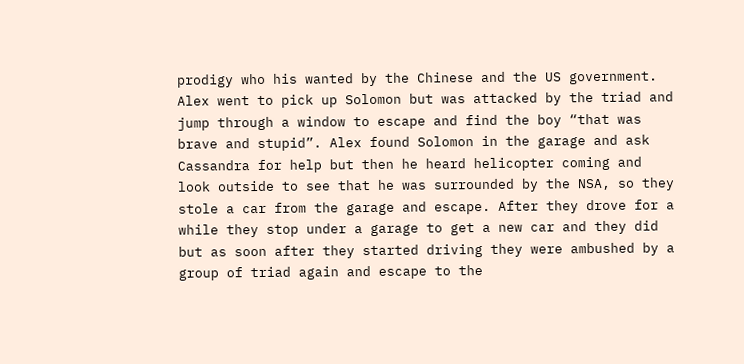prodigy who his wanted by the Chinese and the US government. Alex went to pick up Solomon but was attacked by the triad and jump through a window to escape and find the boy “that was brave and stupid”. Alex found Solomon in the garage and ask Cassandra for help but then he heard helicopter coming and look outside to see that he was surrounded by the NSA, so they stole a car from the garage and escape. After they drove for a while they stop under a garage to get a new car and they did but as soon after they started driving they were ambushed by a group of triad again and escape to the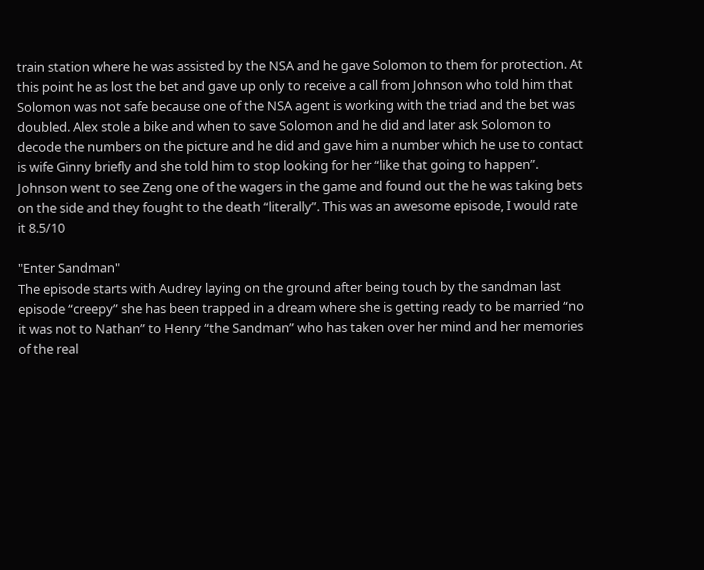train station where he was assisted by the NSA and he gave Solomon to them for protection. At this point he as lost the bet and gave up only to receive a call from Johnson who told him that Solomon was not safe because one of the NSA agent is working with the triad and the bet was doubled. Alex stole a bike and when to save Solomon and he did and later ask Solomon to decode the numbers on the picture and he did and gave him a number which he use to contact is wife Ginny briefly and she told him to stop looking for her “like that going to happen”. Johnson went to see Zeng one of the wagers in the game and found out the he was taking bets on the side and they fought to the death “literally”. This was an awesome episode, I would rate it 8.5/10

"Enter Sandman"
The episode starts with Audrey laying on the ground after being touch by the sandman last episode “creepy” she has been trapped in a dream where she is getting ready to be married “no it was not to Nathan” to Henry “the Sandman” who has taken over her mind and her memories of the real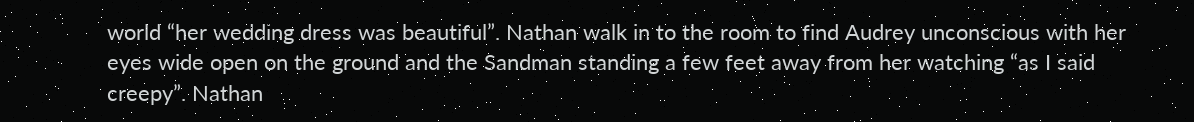world “her wedding dress was beautiful”. Nathan walk in to the room to find Audrey unconscious with her eyes wide open on the ground and the Sandman standing a few feet away from her watching “as I said creepy”. Nathan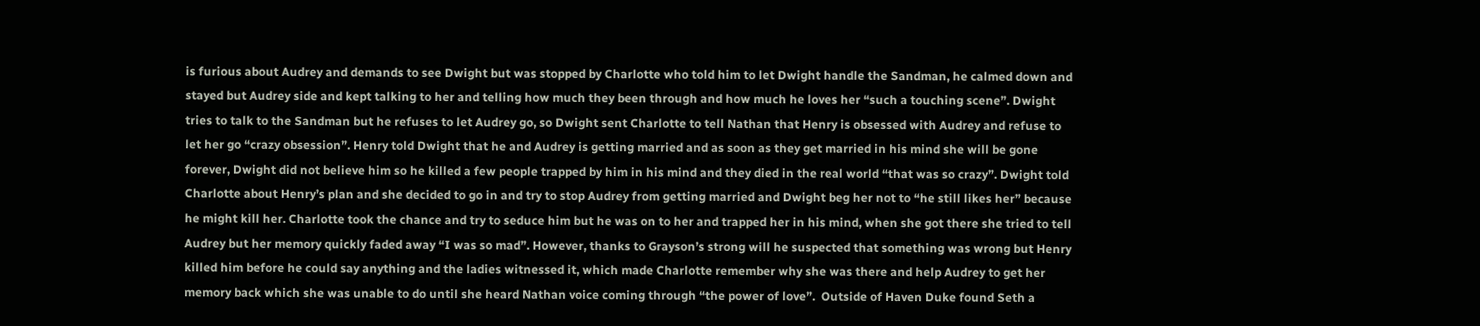is furious about Audrey and demands to see Dwight but was stopped by Charlotte who told him to let Dwight handle the Sandman, he calmed down and stayed but Audrey side and kept talking to her and telling how much they been through and how much he loves her “such a touching scene”. Dwight tries to talk to the Sandman but he refuses to let Audrey go, so Dwight sent Charlotte to tell Nathan that Henry is obsessed with Audrey and refuse to let her go “crazy obsession”. Henry told Dwight that he and Audrey is getting married and as soon as they get married in his mind she will be gone forever, Dwight did not believe him so he killed a few people trapped by him in his mind and they died in the real world “that was so crazy”. Dwight told Charlotte about Henry’s plan and she decided to go in and try to stop Audrey from getting married and Dwight beg her not to “he still likes her” because he might kill her. Charlotte took the chance and try to seduce him but he was on to her and trapped her in his mind, when she got there she tried to tell Audrey but her memory quickly faded away “I was so mad”. However, thanks to Grayson’s strong will he suspected that something was wrong but Henry killed him before he could say anything and the ladies witnessed it, which made Charlotte remember why she was there and help Audrey to get her memory back which she was unable to do until she heard Nathan voice coming through “the power of love”.  Outside of Haven Duke found Seth a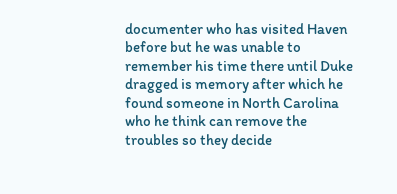documenter who has visited Haven before but he was unable to remember his time there until Duke dragged is memory after which he found someone in North Carolina who he think can remove the troubles so they decide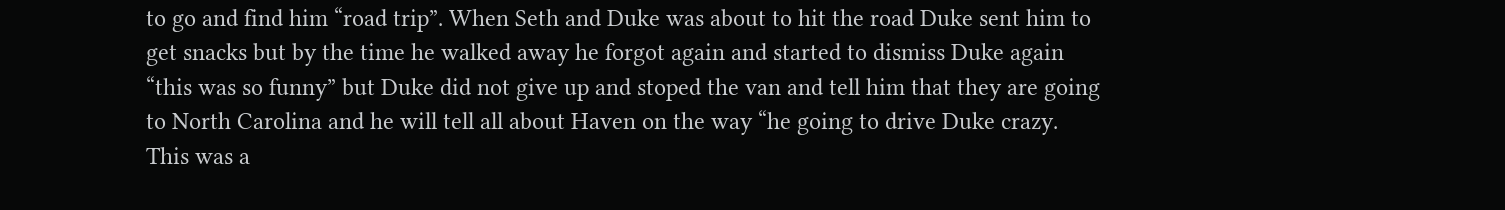to go and find him “road trip”. When Seth and Duke was about to hit the road Duke sent him to get snacks but by the time he walked away he forgot again and started to dismiss Duke again “this was so funny” but Duke did not give up and stoped the van and tell him that they are going to North Carolina and he will tell all about Haven on the way “he going to drive Duke crazy. This was a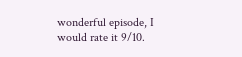wonderful episode, I would rate it 9/10.